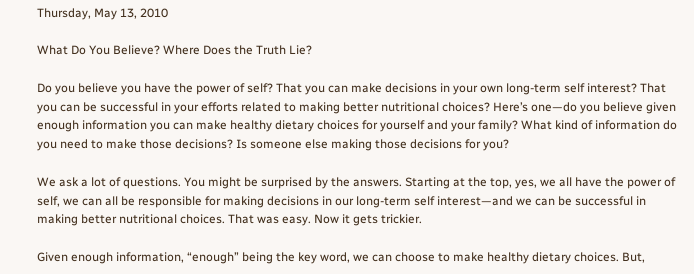Thursday, May 13, 2010

What Do You Believe? Where Does the Truth Lie?

Do you believe you have the power of self? That you can make decisions in your own long-term self interest? That you can be successful in your efforts related to making better nutritional choices? Here’s one—do you believe given enough information you can make healthy dietary choices for yourself and your family? What kind of information do you need to make those decisions? Is someone else making those decisions for you?

We ask a lot of questions. You might be surprised by the answers. Starting at the top, yes, we all have the power of self, we can all be responsible for making decisions in our long-term self interest—and we can be successful in making better nutritional choices. That was easy. Now it gets trickier.

Given enough information, “enough” being the key word, we can choose to make healthy dietary choices. But,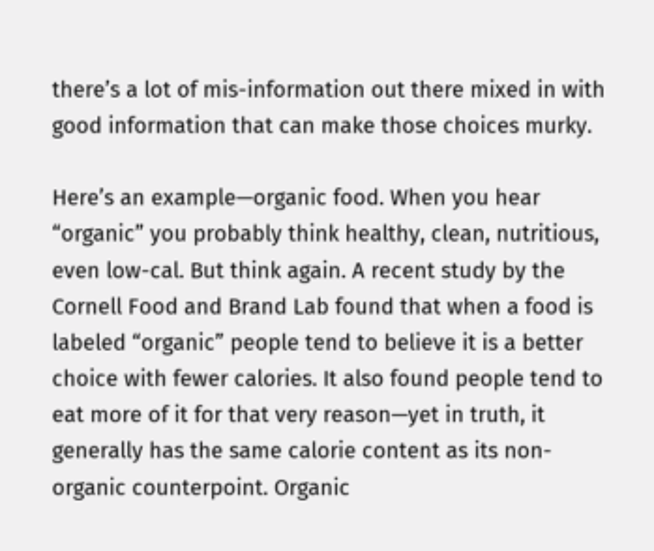there’s a lot of mis-information out there mixed in with good information that can make those choices murky.

Here’s an example—organic food. When you hear “organic” you probably think healthy, clean, nutritious, even low-cal. But think again. A recent study by the Cornell Food and Brand Lab found that when a food is labeled “organic” people tend to believe it is a better choice with fewer calories. It also found people tend to eat more of it for that very reason—yet in truth, it generally has the same calorie content as its non-organic counterpoint. Organic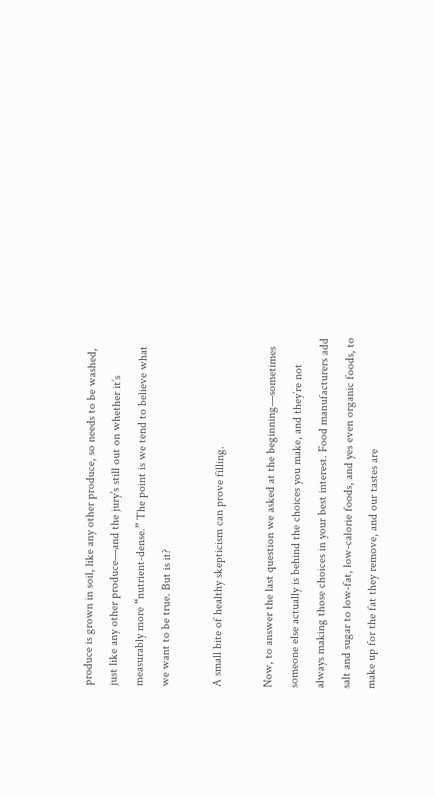produce is grown in soil, like any other produce, so needs to be washed, just like any other produce—and the jury’s still out on whether it’s measurably more “nutrient-dense.” The point is we tend to believe what we want to be true. But is it?

A small bite of healthy skepticism can prove filling.

Now, to answer the last question we asked at the beginning—sometimes someone else actually is behind the choices you make, and they’re not always making those choices in your best interest. Food manufacturers add salt and sugar to low-fat, low-calorie foods, and yes even organic foods, to make up for the fat they remove, and our tastes are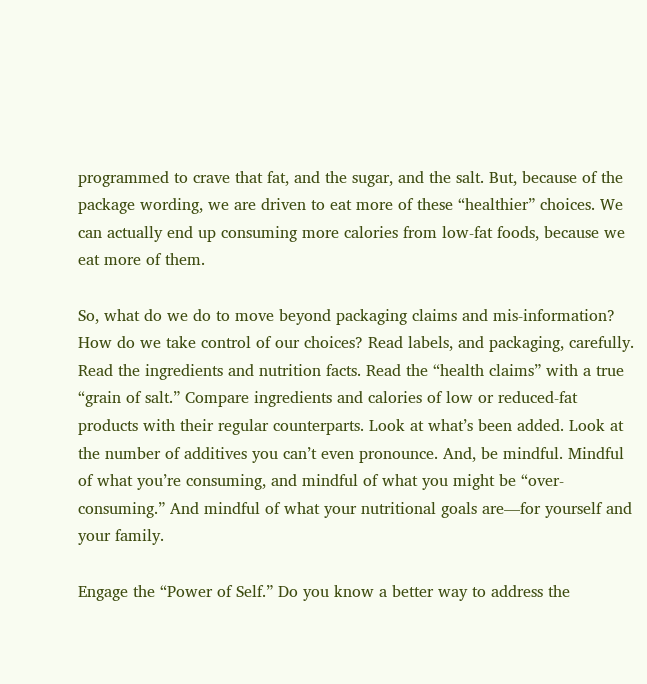programmed to crave that fat, and the sugar, and the salt. But, because of the package wording, we are driven to eat more of these “healthier” choices. We can actually end up consuming more calories from low-fat foods, because we eat more of them.

So, what do we do to move beyond packaging claims and mis-information? How do we take control of our choices? Read labels, and packaging, carefully. Read the ingredients and nutrition facts. Read the “health claims” with a true “grain of salt.” Compare ingredients and calories of low or reduced-fat products with their regular counterparts. Look at what’s been added. Look at the number of additives you can’t even pronounce. And, be mindful. Mindful of what you’re consuming, and mindful of what you might be “over-consuming.” And mindful of what your nutritional goals are—for yourself and your family.

Engage the “Power of Self.” Do you know a better way to address the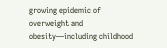growing epidemic of overweight and obesity—including childhood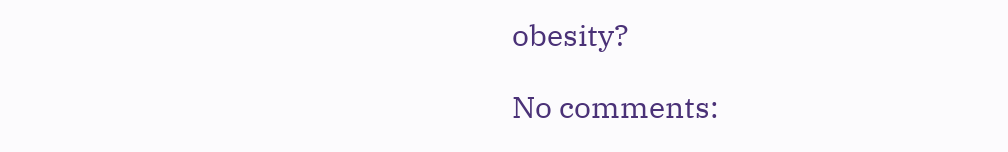obesity?

No comments: